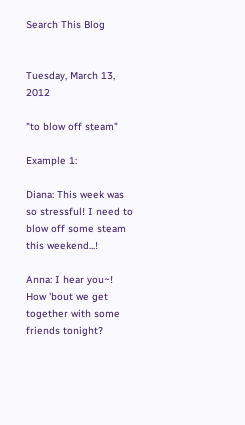Search This Blog


Tuesday, March 13, 2012

"to blow off steam"

Example 1:

Diana: This week was so stressful! I need to blow off some steam this weekend...!

Anna: I hear you~! How 'bout we get together with some friends tonight?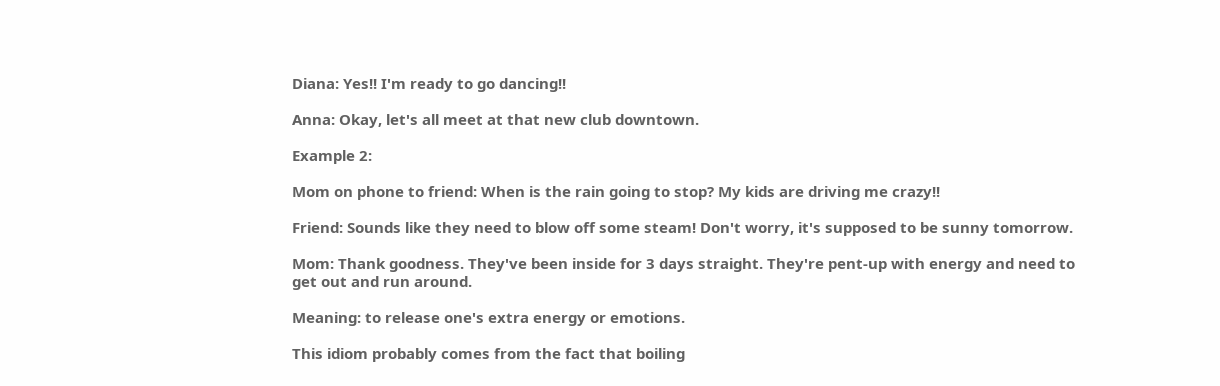Diana: Yes!! I'm ready to go dancing!!

Anna: Okay, let's all meet at that new club downtown.

Example 2:

Mom on phone to friend: When is the rain going to stop? My kids are driving me crazy!!

Friend: Sounds like they need to blow off some steam! Don't worry, it's supposed to be sunny tomorrow.

Mom: Thank goodness. They've been inside for 3 days straight. They're pent-up with energy and need to get out and run around.

Meaning: to release one's extra energy or emotions.

This idiom probably comes from the fact that boiling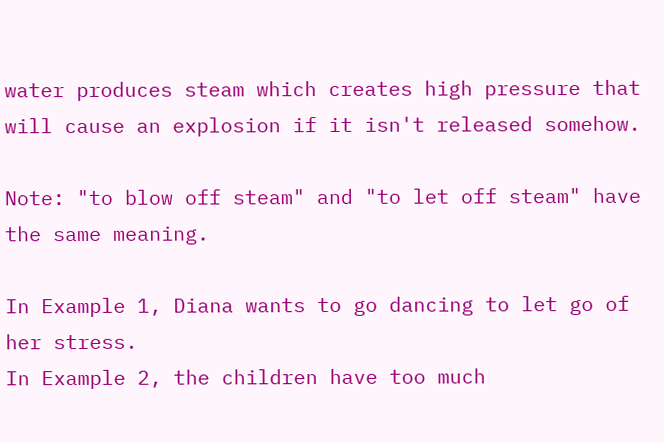water produces steam which creates high pressure that will cause an explosion if it isn't released somehow.

Note: "to blow off steam" and "to let off steam" have the same meaning.

In Example 1, Diana wants to go dancing to let go of her stress.
In Example 2, the children have too much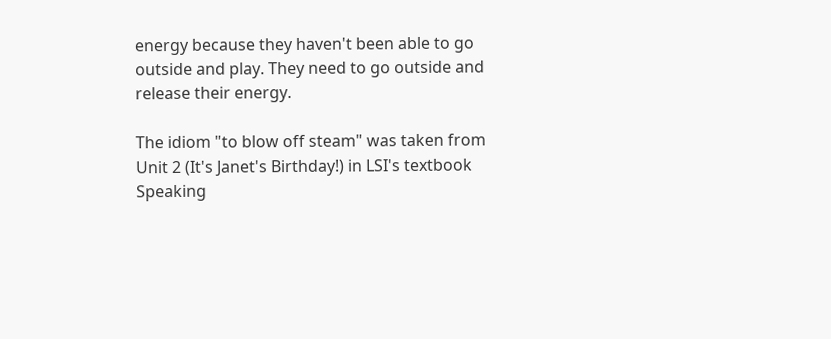energy because they haven't been able to go outside and play. They need to go outside and release their energy.

The idiom "to blow off steam" was taken from Unit 2 (It's Janet's Birthday!) in LSI's textbook Speaking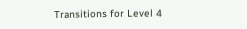Transitions for Level 4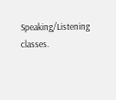Speaking/Listening classes.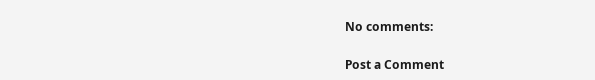No comments:

Post a Comment